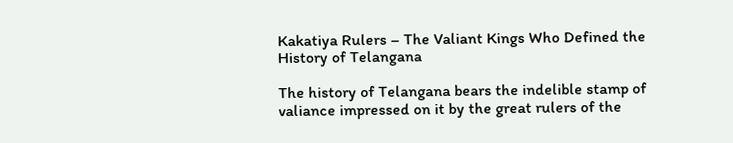Kakatiya Rulers – The Valiant Kings Who Defined the History of Telangana

The history of Telangana bears the indelible stamp of valiance impressed on it by the great rulers of the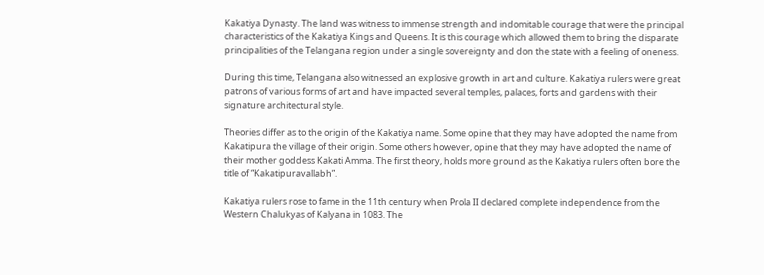Kakatiya Dynasty. The land was witness to immense strength and indomitable courage that were the principal characteristics of the Kakatiya Kings and Queens. It is this courage which allowed them to bring the disparate principalities of the Telangana region under a single sovereignty and don the state with a feeling of oneness.

During this time, Telangana also witnessed an explosive growth in art and culture. Kakatiya rulers were great patrons of various forms of art and have impacted several temples, palaces, forts and gardens with their signature architectural style.

Theories differ as to the origin of the Kakatiya name. Some opine that they may have adopted the name from Kakatipura the village of their origin. Some others however, opine that they may have adopted the name of their mother goddess Kakati Amma. The first theory, holds more ground as the Kakatiya rulers often bore the title of “Kakatipuravallabh”.

Kakatiya rulers rose to fame in the 11th century when Prola II declared complete independence from the Western Chalukyas of Kalyana in 1083. The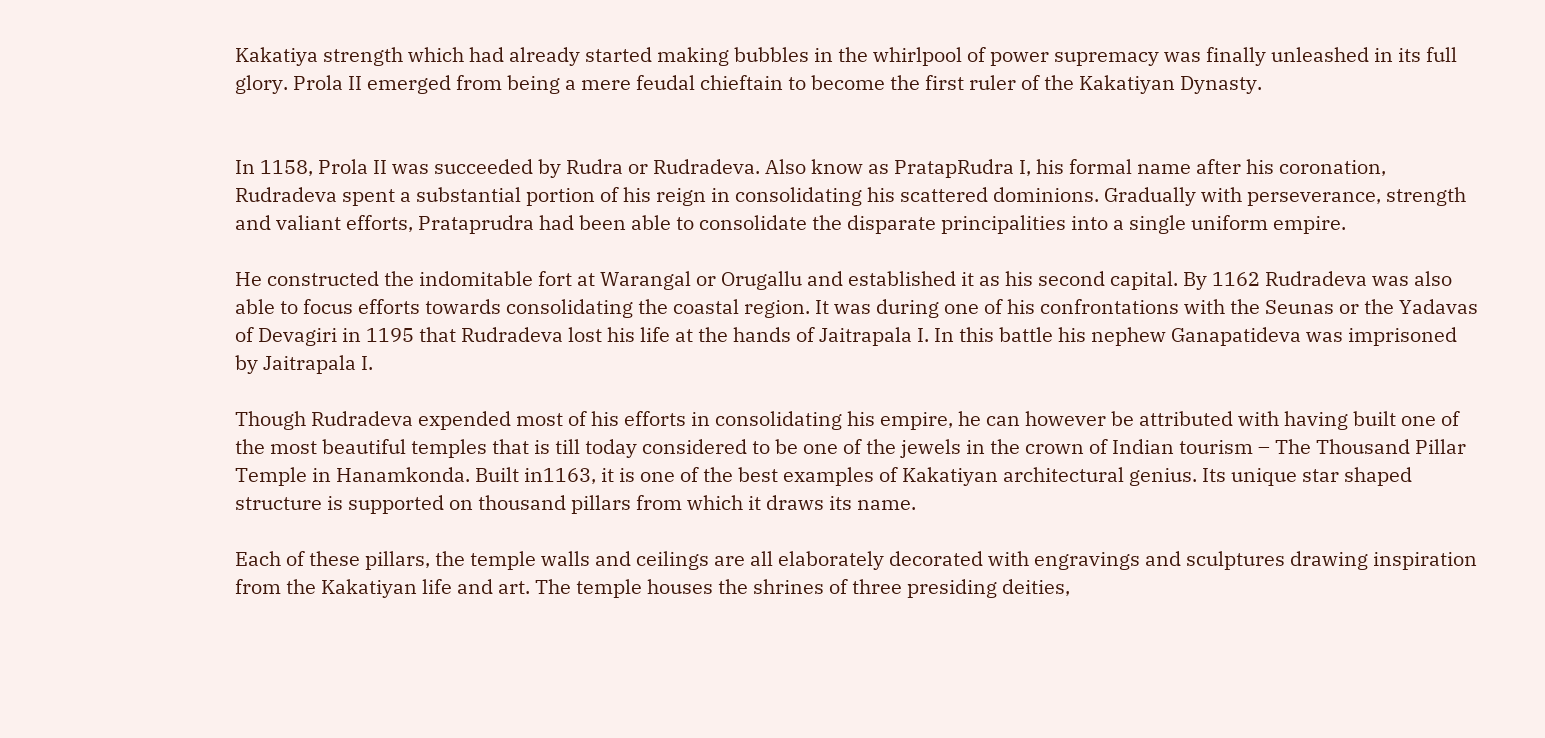Kakatiya strength which had already started making bubbles in the whirlpool of power supremacy was finally unleashed in its full glory. Prola II emerged from being a mere feudal chieftain to become the first ruler of the Kakatiyan Dynasty.


In 1158, Prola II was succeeded by Rudra or Rudradeva. Also know as PratapRudra I, his formal name after his coronation, Rudradeva spent a substantial portion of his reign in consolidating his scattered dominions. Gradually with perseverance, strength and valiant efforts, Prataprudra had been able to consolidate the disparate principalities into a single uniform empire.

He constructed the indomitable fort at Warangal or Orugallu and established it as his second capital. By 1162 Rudradeva was also able to focus efforts towards consolidating the coastal region. It was during one of his confrontations with the Seunas or the Yadavas of Devagiri in 1195 that Rudradeva lost his life at the hands of Jaitrapala I. In this battle his nephew Ganapatideva was imprisoned by Jaitrapala I.

Though Rudradeva expended most of his efforts in consolidating his empire, he can however be attributed with having built one of the most beautiful temples that is till today considered to be one of the jewels in the crown of Indian tourism – The Thousand Pillar Temple in Hanamkonda. Built in1163, it is one of the best examples of Kakatiyan architectural genius. Its unique star shaped structure is supported on thousand pillars from which it draws its name.

Each of these pillars, the temple walls and ceilings are all elaborately decorated with engravings and sculptures drawing inspiration from the Kakatiyan life and art. The temple houses the shrines of three presiding deities,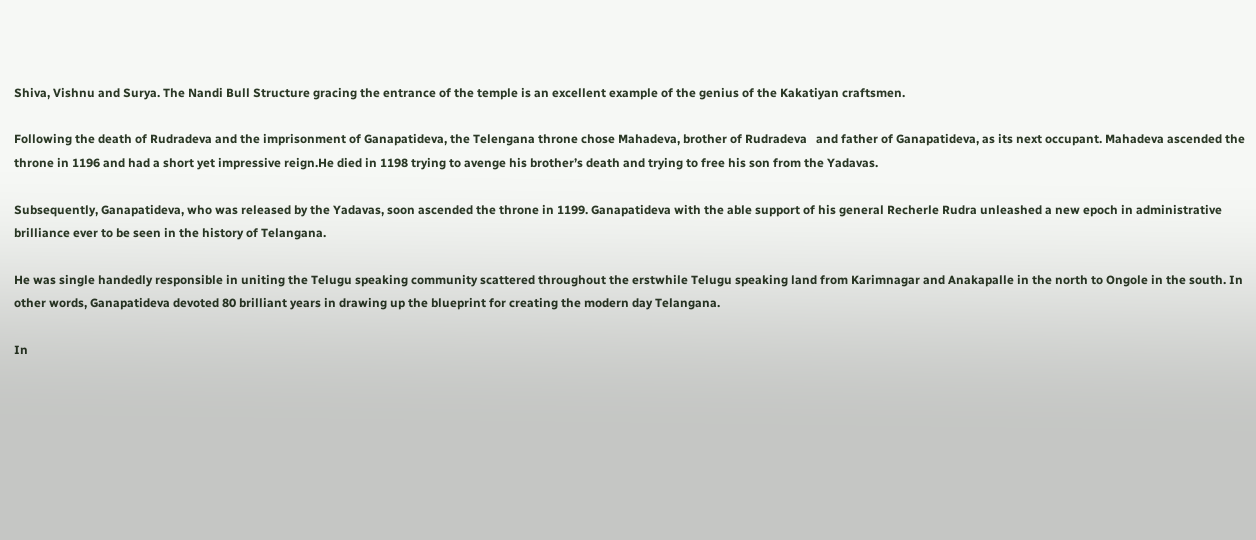Shiva, Vishnu and Surya. The Nandi Bull Structure gracing the entrance of the temple is an excellent example of the genius of the Kakatiyan craftsmen.

Following the death of Rudradeva and the imprisonment of Ganapatideva, the Telengana throne chose Mahadeva, brother of Rudradeva   and father of Ganapatideva, as its next occupant. Mahadeva ascended the throne in 1196 and had a short yet impressive reign.He died in 1198 trying to avenge his brother’s death and trying to free his son from the Yadavas.

Subsequently, Ganapatideva, who was released by the Yadavas, soon ascended the throne in 1199. Ganapatideva with the able support of his general Recherle Rudra unleashed a new epoch in administrative brilliance ever to be seen in the history of Telangana.

He was single handedly responsible in uniting the Telugu speaking community scattered throughout the erstwhile Telugu speaking land from Karimnagar and Anakapalle in the north to Ongole in the south. In other words, Ganapatideva devoted 80 brilliant years in drawing up the blueprint for creating the modern day Telangana.

In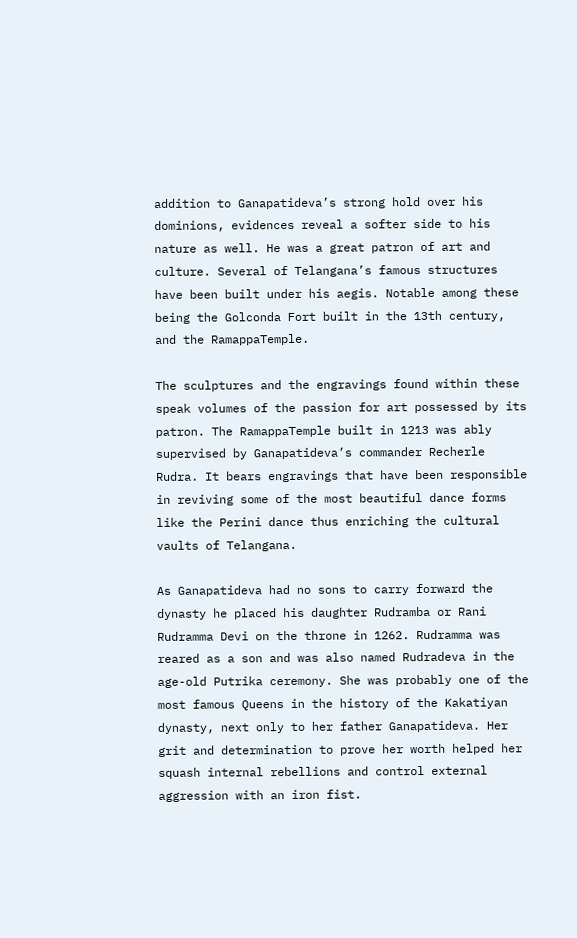addition to Ganapatideva’s strong hold over his dominions, evidences reveal a softer side to his nature as well. He was a great patron of art and culture. Several of Telangana’s famous structures have been built under his aegis. Notable among these being the Golconda Fort built in the 13th century, and the RamappaTemple.

The sculptures and the engravings found within these speak volumes of the passion for art possessed by its patron. The RamappaTemple built in 1213 was ably supervised by Ganapatideva’s commander Recherle Rudra. It bears engravings that have been responsible in reviving some of the most beautiful dance forms like the Perini dance thus enriching the cultural vaults of Telangana.

As Ganapatideva had no sons to carry forward the dynasty he placed his daughter Rudramba or Rani Rudramma Devi on the throne in 1262. Rudramma was reared as a son and was also named Rudradeva in the age-old Putrika ceremony. She was probably one of the most famous Queens in the history of the Kakatiyan dynasty, next only to her father Ganapatideva. Her grit and determination to prove her worth helped her squash internal rebellions and control external aggression with an iron fist.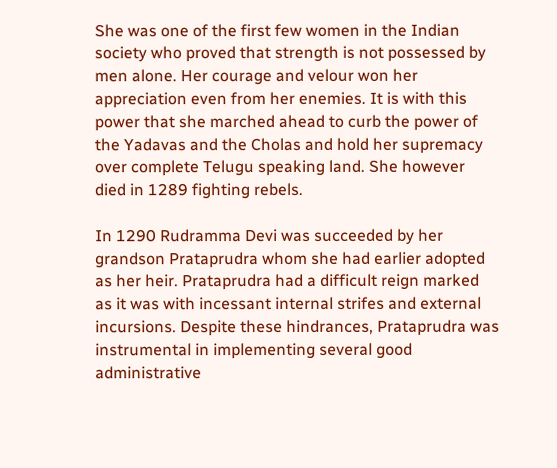She was one of the first few women in the Indian society who proved that strength is not possessed by men alone. Her courage and velour won her appreciation even from her enemies. It is with this power that she marched ahead to curb the power of the Yadavas and the Cholas and hold her supremacy over complete Telugu speaking land. She however died in 1289 fighting rebels.

In 1290 Rudramma Devi was succeeded by her grandson Prataprudra whom she had earlier adopted as her heir. Prataprudra had a difficult reign marked as it was with incessant internal strifes and external incursions. Despite these hindrances, Prataprudra was instrumental in implementing several good administrative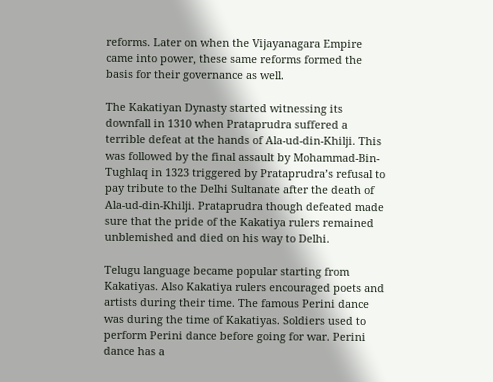reforms. Later on when the Vijayanagara Empire came into power, these same reforms formed the basis for their governance as well.

The Kakatiyan Dynasty started witnessing its downfall in 1310 when Prataprudra suffered a terrible defeat at the hands of Ala-ud-din-Khilji. This was followed by the final assault by Mohammad-Bin-Tughlaq in 1323 triggered by Prataprudra’s refusal to pay tribute to the Delhi Sultanate after the death of Ala-ud-din-Khilji. Prataprudra though defeated made sure that the pride of the Kakatiya rulers remained unblemished and died on his way to Delhi.

Telugu language became popular starting from Kakatiyas. Also Kakatiya rulers encouraged poets and artists during their time. The famous Perini dance was during the time of Kakatiyas. Soldiers used to perform Perini dance before going for war. Perini dance has a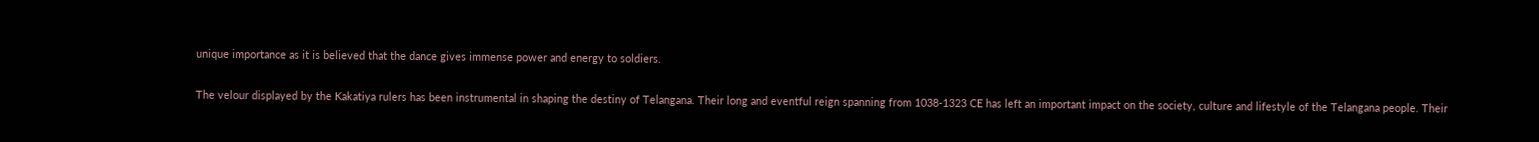unique importance as it is believed that the dance gives immense power and energy to soldiers.

The velour displayed by the Kakatiya rulers has been instrumental in shaping the destiny of Telangana. Their long and eventful reign spanning from 1038-1323 CE has left an important impact on the society, culture and lifestyle of the Telangana people. Their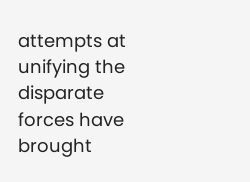attempts at unifying the disparate forces have brought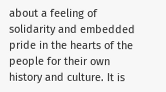about a feeling of solidarity and embedded pride in the hearts of the people for their own history and culture. It is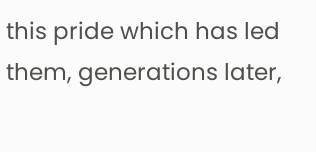this pride which has led them, generations later,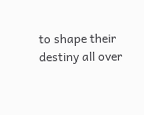to shape their destiny all over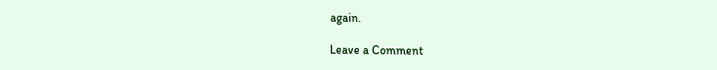again.

Leave a Comment